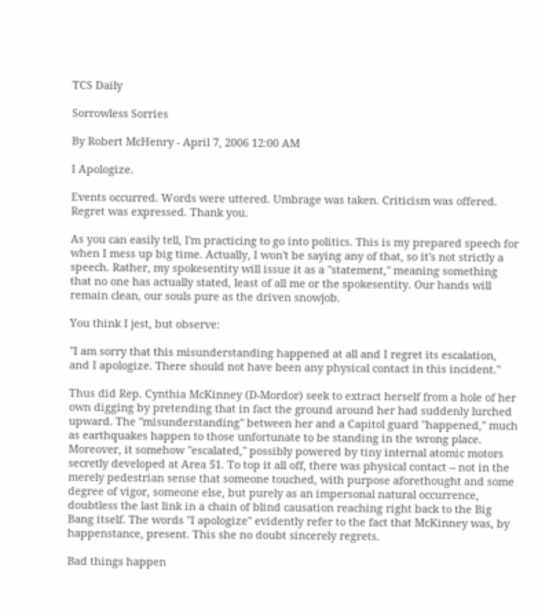TCS Daily

Sorrowless Sorries

By Robert McHenry - April 7, 2006 12:00 AM

I Apologize.

Events occurred. Words were uttered. Umbrage was taken. Criticism was offered. Regret was expressed. Thank you.

As you can easily tell, I'm practicing to go into politics. This is my prepared speech for when I mess up big time. Actually, I won't be saying any of that, so it's not strictly a speech. Rather, my spokesentity will issue it as a "statement," meaning something that no one has actually stated, least of all me or the spokesentity. Our hands will remain clean, our souls pure as the driven snowjob.

You think I jest, but observe:

"I am sorry that this misunderstanding happened at all and I regret its escalation, and I apologize. There should not have been any physical contact in this incident."

Thus did Rep. Cynthia McKinney (D-Mordor) seek to extract herself from a hole of her own digging by pretending that in fact the ground around her had suddenly lurched upward. The "misunderstanding" between her and a Capitol guard "happened," much as earthquakes happen to those unfortunate to be standing in the wrong place. Moreover, it somehow "escalated," possibly powered by tiny internal atomic motors secretly developed at Area 51. To top it all off, there was physical contact -- not in the merely pedestrian sense that someone touched, with purpose aforethought and some degree of vigor, someone else, but purely as an impersonal natural occurrence, doubtless the last link in a chain of blind causation reaching right back to the Big Bang itself. The words "I apologize" evidently refer to the fact that McKinney was, by happenstance, present. This she no doubt sincerely regrets.

Bad things happen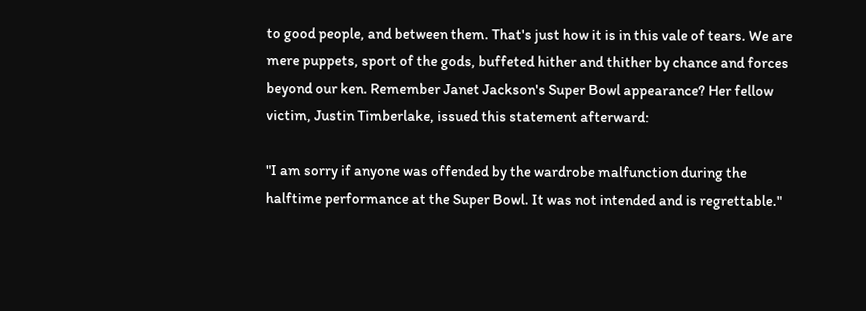to good people, and between them. That's just how it is in this vale of tears. We are mere puppets, sport of the gods, buffeted hither and thither by chance and forces beyond our ken. Remember Janet Jackson's Super Bowl appearance? Her fellow victim, Justin Timberlake, issued this statement afterward:

"I am sorry if anyone was offended by the wardrobe malfunction during the halftime performance at the Super Bowl. It was not intended and is regrettable."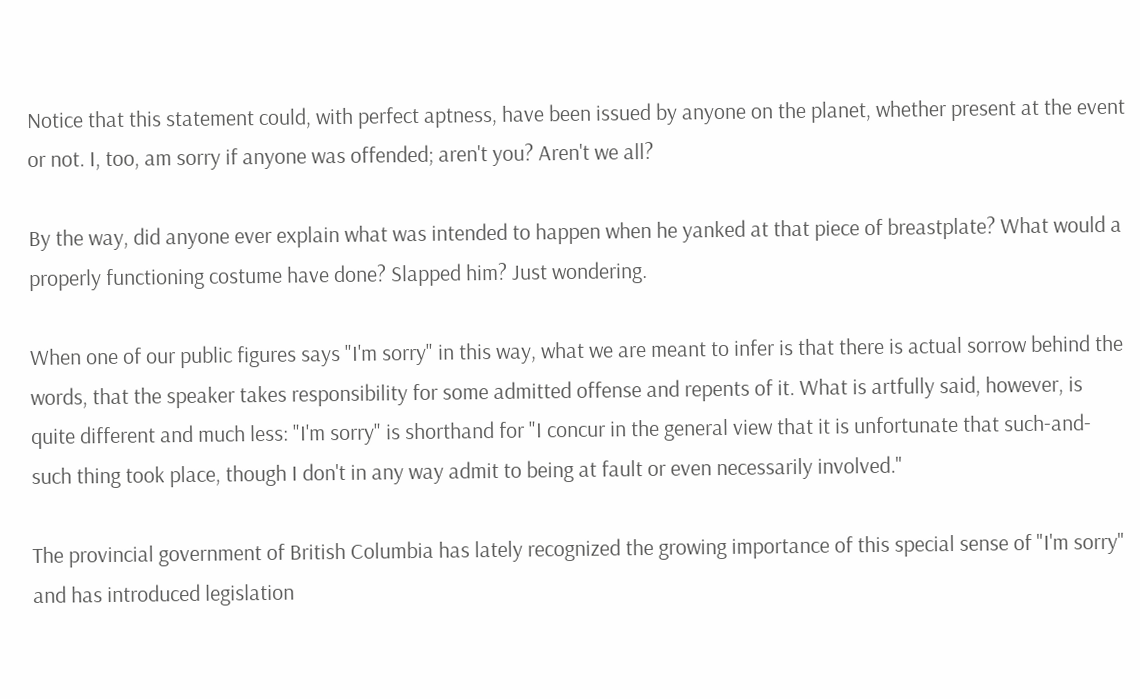Notice that this statement could, with perfect aptness, have been issued by anyone on the planet, whether present at the event or not. I, too, am sorry if anyone was offended; aren't you? Aren't we all?

By the way, did anyone ever explain what was intended to happen when he yanked at that piece of breastplate? What would a properly functioning costume have done? Slapped him? Just wondering.

When one of our public figures says "I'm sorry" in this way, what we are meant to infer is that there is actual sorrow behind the words, that the speaker takes responsibility for some admitted offense and repents of it. What is artfully said, however, is quite different and much less: "I'm sorry" is shorthand for "I concur in the general view that it is unfortunate that such-and-such thing took place, though I don't in any way admit to being at fault or even necessarily involved."

The provincial government of British Columbia has lately recognized the growing importance of this special sense of "I'm sorry" and has introduced legislation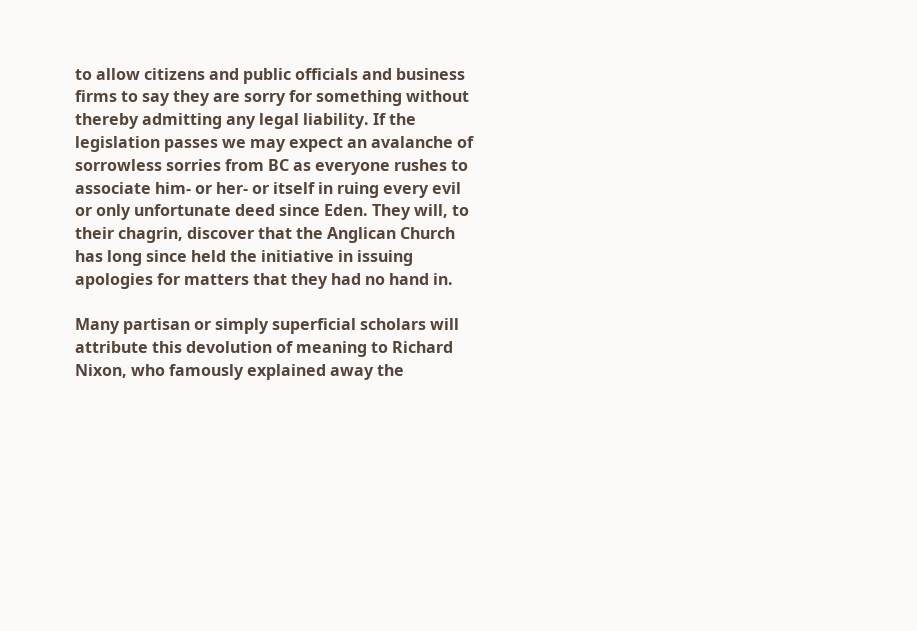to allow citizens and public officials and business firms to say they are sorry for something without thereby admitting any legal liability. If the legislation passes we may expect an avalanche of sorrowless sorries from BC as everyone rushes to associate him- or her- or itself in ruing every evil or only unfortunate deed since Eden. They will, to their chagrin, discover that the Anglican Church has long since held the initiative in issuing apologies for matters that they had no hand in.

Many partisan or simply superficial scholars will attribute this devolution of meaning to Richard Nixon, who famously explained away the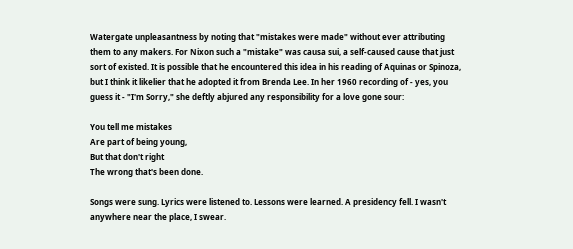Watergate unpleasantness by noting that "mistakes were made" without ever attributing them to any makers. For Nixon such a "mistake" was causa sui, a self-caused cause that just sort of existed. It is possible that he encountered this idea in his reading of Aquinas or Spinoza, but I think it likelier that he adopted it from Brenda Lee. In her 1960 recording of - yes, you guess it - "I'm Sorry," she deftly abjured any responsibility for a love gone sour:

You tell me mistakes
Are part of being young,
But that don't right
The wrong that's been done.

Songs were sung. Lyrics were listened to. Lessons were learned. A presidency fell. I wasn't anywhere near the place, I swear.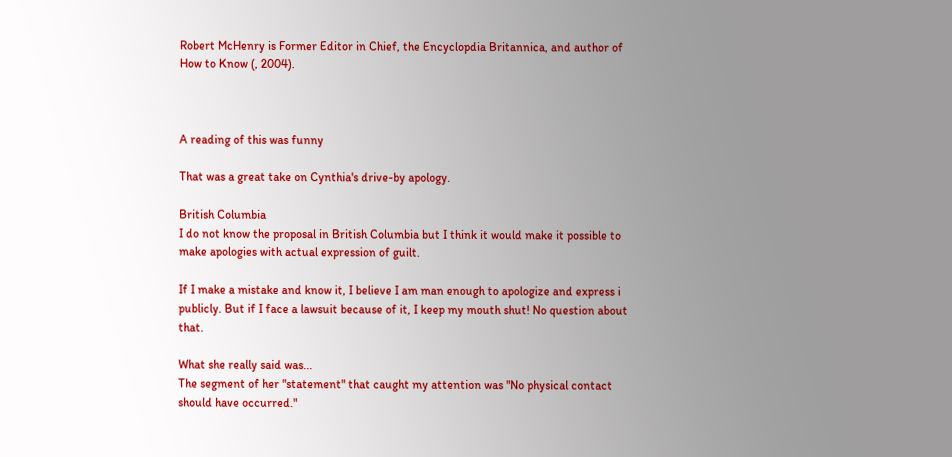Robert McHenry is Former Editor in Chief, the Encyclopdia Britannica, and author of How to Know (, 2004).



A reading of this was funny

That was a great take on Cynthia's drive-by apology.

British Columbia
I do not know the proposal in British Columbia but I think it would make it possible to make apologies with actual expression of guilt.

If I make a mistake and know it, I believe I am man enough to apologize and express i publicly. But if I face a lawsuit because of it, I keep my mouth shut! No question about that.

What she really said was...
The segment of her "statement" that caught my attention was "No physical contact should have occurred."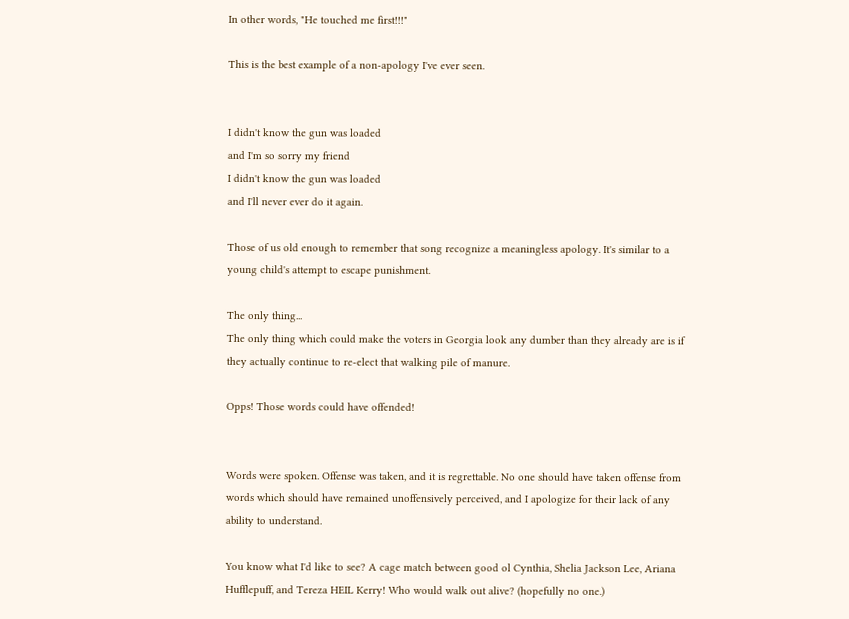In other words, "He touched me first!!!"

This is the best example of a non-apology I've ever seen.


I didn't know the gun was loaded
and I'm so sorry my friend
I didn't know the gun was loaded
and I'll never ever do it again.

Those of us old enough to remember that song recognize a meaningless apology. It's similar to a young child's attempt to escape punishment.

The only thing...
The only thing which could make the voters in Georgia look any dumber than they already are is if they actually continue to re-elect that walking pile of manure.

Opps! Those words could have offended!


Words were spoken. Offense was taken, and it is regrettable. No one should have taken offense from words which should have remained unoffensively perceived, and I apologize for their lack of any ability to understand.

You know what I'd like to see? A cage match between good ol Cynthia, Shelia Jackson Lee, Ariana Hufflepuff, and Tereza HEIL Kerry! Who would walk out alive? (hopefully no one.)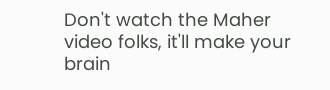Don't watch the Maher video folks, it'll make your brain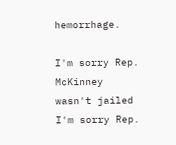hemorrhage.

I'm sorry Rep. McKinney wasn't jailed
I'm sorry Rep.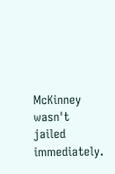McKinney wasn't jailed immediately.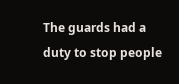The guards had a duty to stop people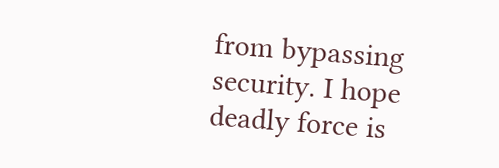from bypassing security. I hope deadly force is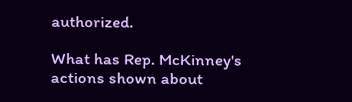authorized.

What has Rep. McKinney's actions shown about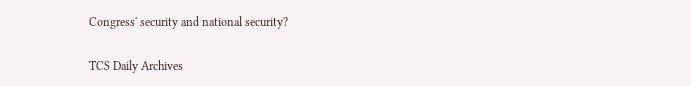Congress' security and national security?

TCS Daily Archives